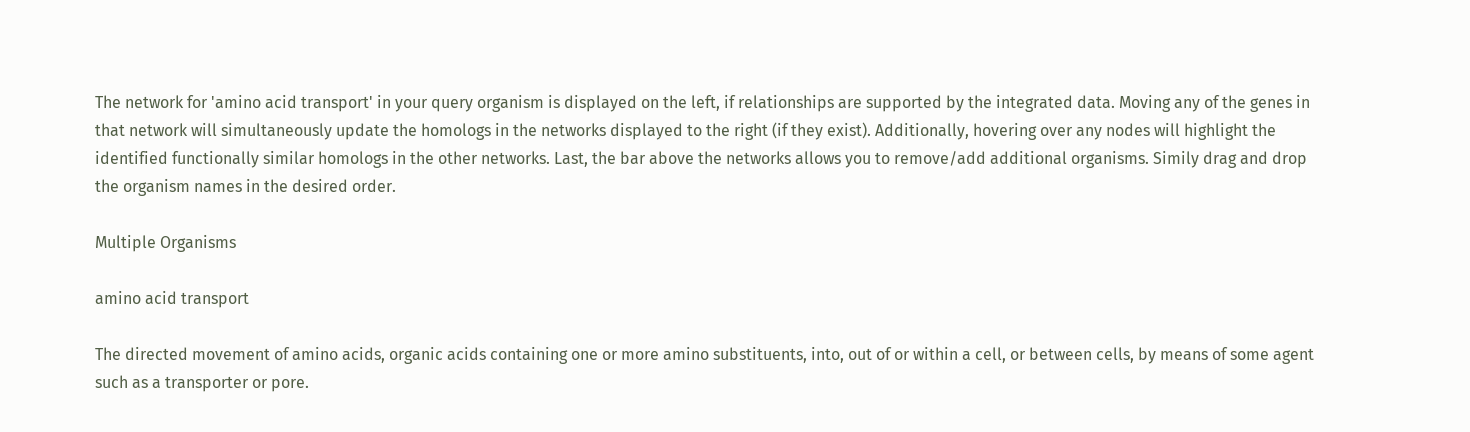The network for 'amino acid transport' in your query organism is displayed on the left, if relationships are supported by the integrated data. Moving any of the genes in that network will simultaneously update the homologs in the networks displayed to the right (if they exist). Additionally, hovering over any nodes will highlight the identified functionally similar homologs in the other networks. Last, the bar above the networks allows you to remove/add additional organisms. Simily drag and drop the organism names in the desired order.

Multiple Organisms

amino acid transport

The directed movement of amino acids, organic acids containing one or more amino substituents, into, out of or within a cell, or between cells, by means of some agent such as a transporter or pore.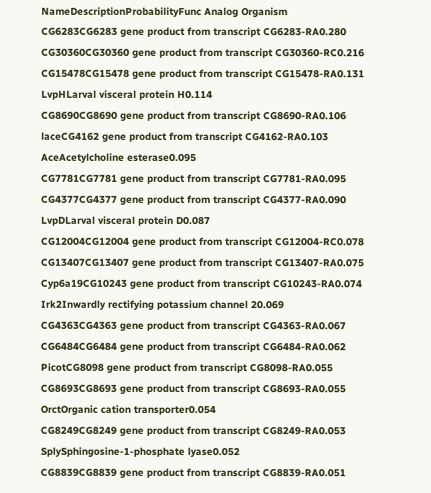NameDescriptionProbabilityFunc Analog Organism
CG6283CG6283 gene product from transcript CG6283-RA0.280
CG30360CG30360 gene product from transcript CG30360-RC0.216
CG15478CG15478 gene product from transcript CG15478-RA0.131
LvpHLarval visceral protein H0.114
CG8690CG8690 gene product from transcript CG8690-RA0.106
laceCG4162 gene product from transcript CG4162-RA0.103
AceAcetylcholine esterase0.095
CG7781CG7781 gene product from transcript CG7781-RA0.095
CG4377CG4377 gene product from transcript CG4377-RA0.090
LvpDLarval visceral protein D0.087
CG12004CG12004 gene product from transcript CG12004-RC0.078
CG13407CG13407 gene product from transcript CG13407-RA0.075
Cyp6a19CG10243 gene product from transcript CG10243-RA0.074
Irk2Inwardly rectifying potassium channel 20.069
CG4363CG4363 gene product from transcript CG4363-RA0.067
CG6484CG6484 gene product from transcript CG6484-RA0.062
PicotCG8098 gene product from transcript CG8098-RA0.055
CG8693CG8693 gene product from transcript CG8693-RA0.055
OrctOrganic cation transporter0.054
CG8249CG8249 gene product from transcript CG8249-RA0.053
SplySphingosine-1-phosphate lyase0.052
CG8839CG8839 gene product from transcript CG8839-RA0.051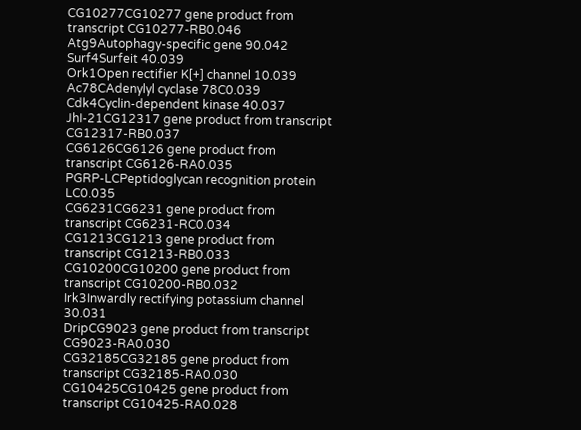CG10277CG10277 gene product from transcript CG10277-RB0.046
Atg9Autophagy-specific gene 90.042
Surf4Surfeit 40.039
Ork1Open rectifier K[+] channel 10.039
Ac78CAdenylyl cyclase 78C0.039
Cdk4Cyclin-dependent kinase 40.037
JhI-21CG12317 gene product from transcript CG12317-RB0.037
CG6126CG6126 gene product from transcript CG6126-RA0.035
PGRP-LCPeptidoglycan recognition protein LC0.035
CG6231CG6231 gene product from transcript CG6231-RC0.034
CG1213CG1213 gene product from transcript CG1213-RB0.033
CG10200CG10200 gene product from transcript CG10200-RB0.032
Irk3Inwardly rectifying potassium channel 30.031
DripCG9023 gene product from transcript CG9023-RA0.030
CG32185CG32185 gene product from transcript CG32185-RA0.030
CG10425CG10425 gene product from transcript CG10425-RA0.028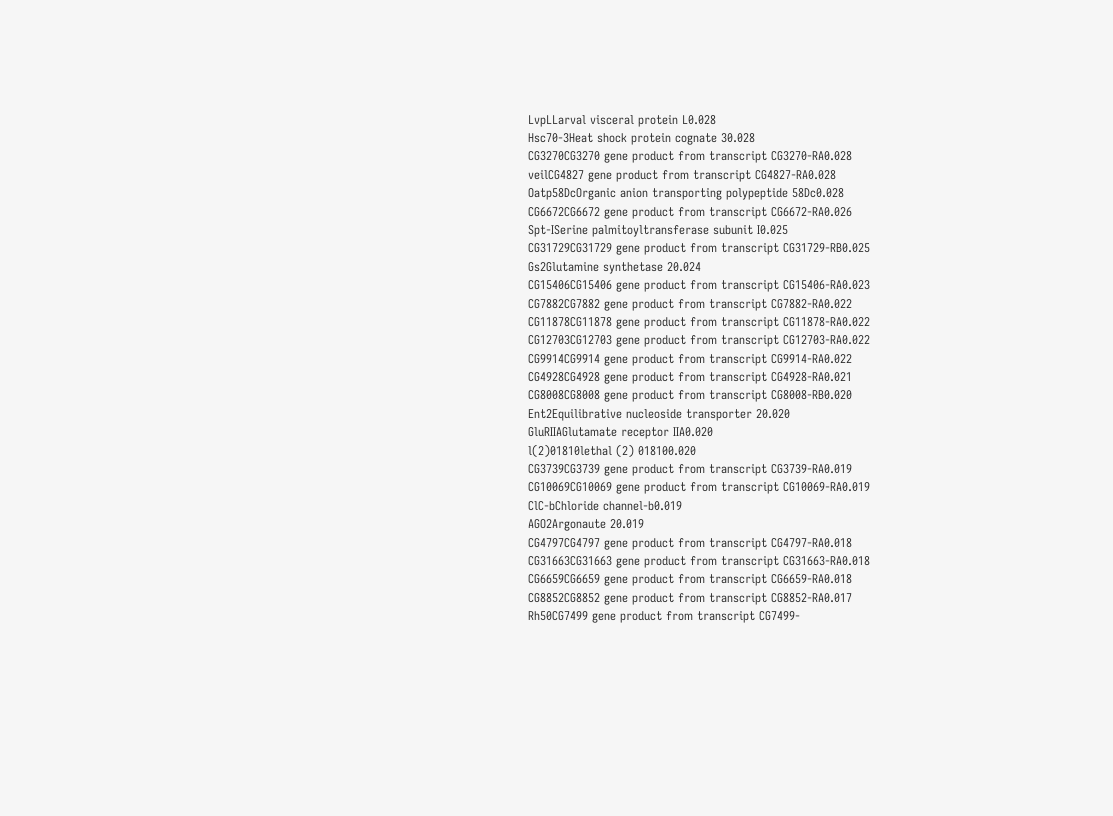LvpLLarval visceral protein L0.028
Hsc70-3Heat shock protein cognate 30.028
CG3270CG3270 gene product from transcript CG3270-RA0.028
veilCG4827 gene product from transcript CG4827-RA0.028
Oatp58DcOrganic anion transporting polypeptide 58Dc0.028
CG6672CG6672 gene product from transcript CG6672-RA0.026
Spt-ISerine palmitoyltransferase subunit I0.025
CG31729CG31729 gene product from transcript CG31729-RB0.025
Gs2Glutamine synthetase 20.024
CG15406CG15406 gene product from transcript CG15406-RA0.023
CG7882CG7882 gene product from transcript CG7882-RA0.022
CG11878CG11878 gene product from transcript CG11878-RA0.022
CG12703CG12703 gene product from transcript CG12703-RA0.022
CG9914CG9914 gene product from transcript CG9914-RA0.022
CG4928CG4928 gene product from transcript CG4928-RA0.021
CG8008CG8008 gene product from transcript CG8008-RB0.020
Ent2Equilibrative nucleoside transporter 20.020
GluRIIAGlutamate receptor IIA0.020
l(2)01810lethal (2) 018100.020
CG3739CG3739 gene product from transcript CG3739-RA0.019
CG10069CG10069 gene product from transcript CG10069-RA0.019
ClC-bChloride channel-b0.019
AGO2Argonaute 20.019
CG4797CG4797 gene product from transcript CG4797-RA0.018
CG31663CG31663 gene product from transcript CG31663-RA0.018
CG6659CG6659 gene product from transcript CG6659-RA0.018
CG8852CG8852 gene product from transcript CG8852-RA0.017
Rh50CG7499 gene product from transcript CG7499-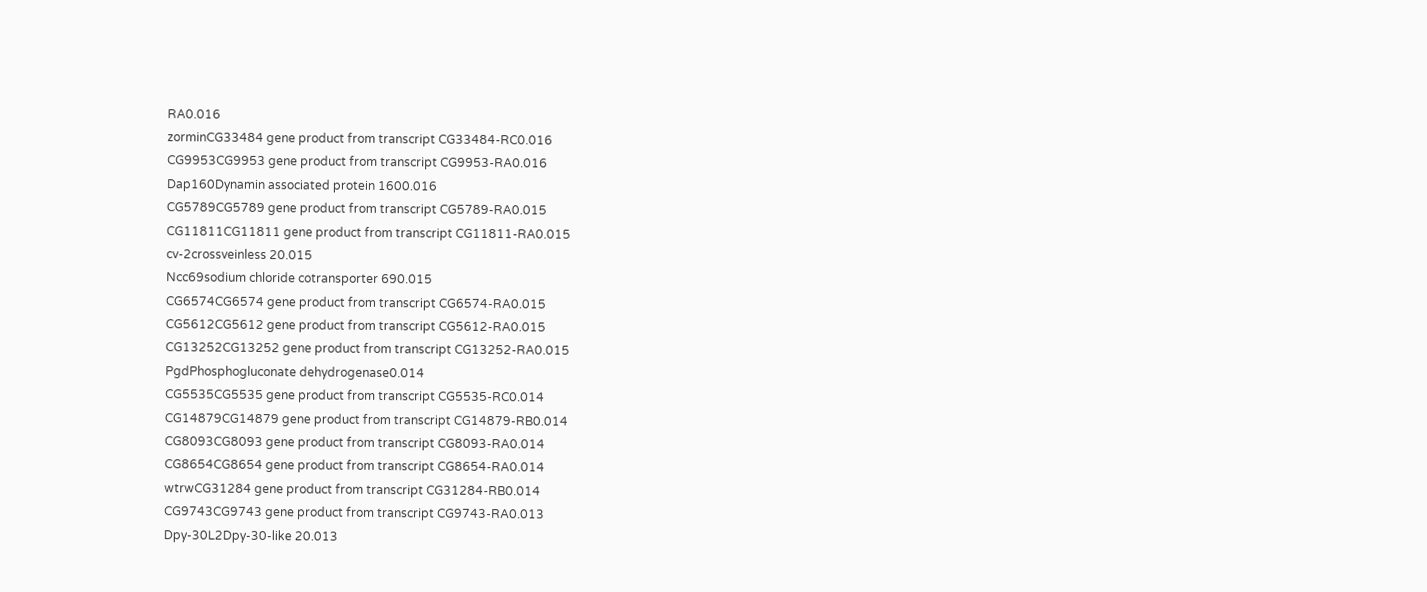RA0.016
zorminCG33484 gene product from transcript CG33484-RC0.016
CG9953CG9953 gene product from transcript CG9953-RA0.016
Dap160Dynamin associated protein 1600.016
CG5789CG5789 gene product from transcript CG5789-RA0.015
CG11811CG11811 gene product from transcript CG11811-RA0.015
cv-2crossveinless 20.015
Ncc69sodium chloride cotransporter 690.015
CG6574CG6574 gene product from transcript CG6574-RA0.015
CG5612CG5612 gene product from transcript CG5612-RA0.015
CG13252CG13252 gene product from transcript CG13252-RA0.015
PgdPhosphogluconate dehydrogenase0.014
CG5535CG5535 gene product from transcript CG5535-RC0.014
CG14879CG14879 gene product from transcript CG14879-RB0.014
CG8093CG8093 gene product from transcript CG8093-RA0.014
CG8654CG8654 gene product from transcript CG8654-RA0.014
wtrwCG31284 gene product from transcript CG31284-RB0.014
CG9743CG9743 gene product from transcript CG9743-RA0.013
Dpy-30L2Dpy-30-like 20.013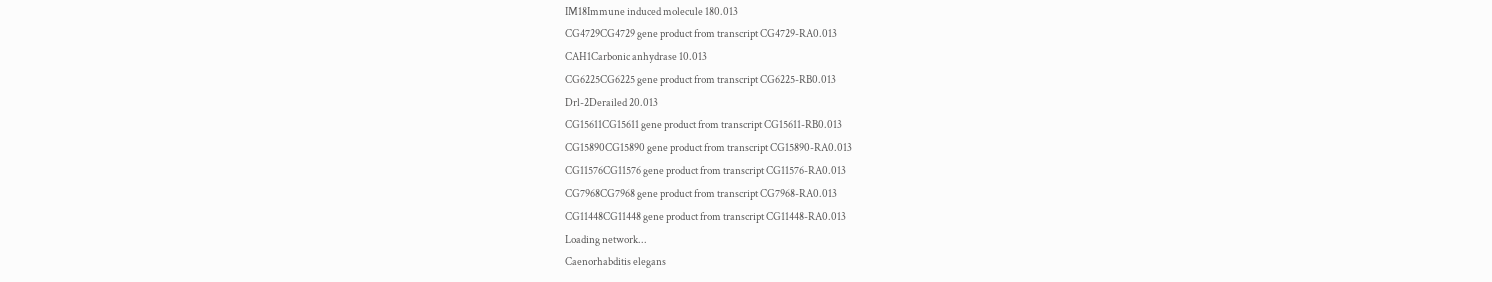IM18Immune induced molecule 180.013
CG4729CG4729 gene product from transcript CG4729-RA0.013
CAH1Carbonic anhydrase 10.013
CG6225CG6225 gene product from transcript CG6225-RB0.013
Drl-2Derailed 20.013
CG15611CG15611 gene product from transcript CG15611-RB0.013
CG15890CG15890 gene product from transcript CG15890-RA0.013
CG11576CG11576 gene product from transcript CG11576-RA0.013
CG7968CG7968 gene product from transcript CG7968-RA0.013
CG11448CG11448 gene product from transcript CG11448-RA0.013
Loading network...
Caenorhabditis elegans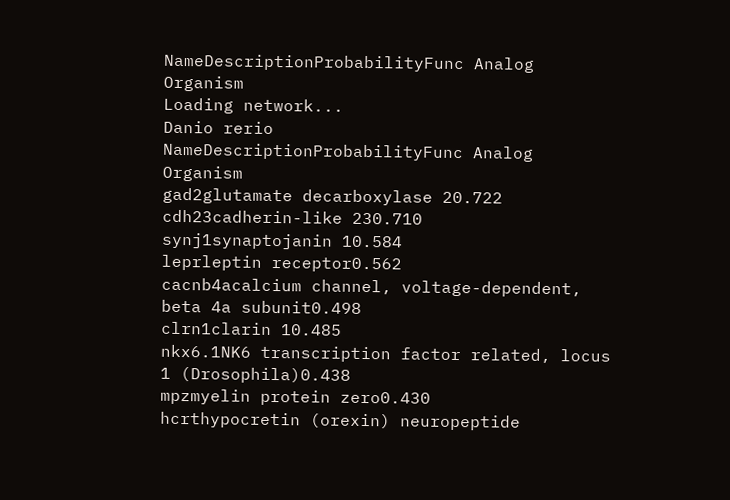NameDescriptionProbabilityFunc Analog Organism
Loading network...
Danio rerio
NameDescriptionProbabilityFunc Analog Organism
gad2glutamate decarboxylase 20.722
cdh23cadherin-like 230.710
synj1synaptojanin 10.584
leprleptin receptor0.562
cacnb4acalcium channel, voltage-dependent, beta 4a subunit0.498
clrn1clarin 10.485
nkx6.1NK6 transcription factor related, locus 1 (Drosophila)0.438
mpzmyelin protein zero0.430
hcrthypocretin (orexin) neuropeptide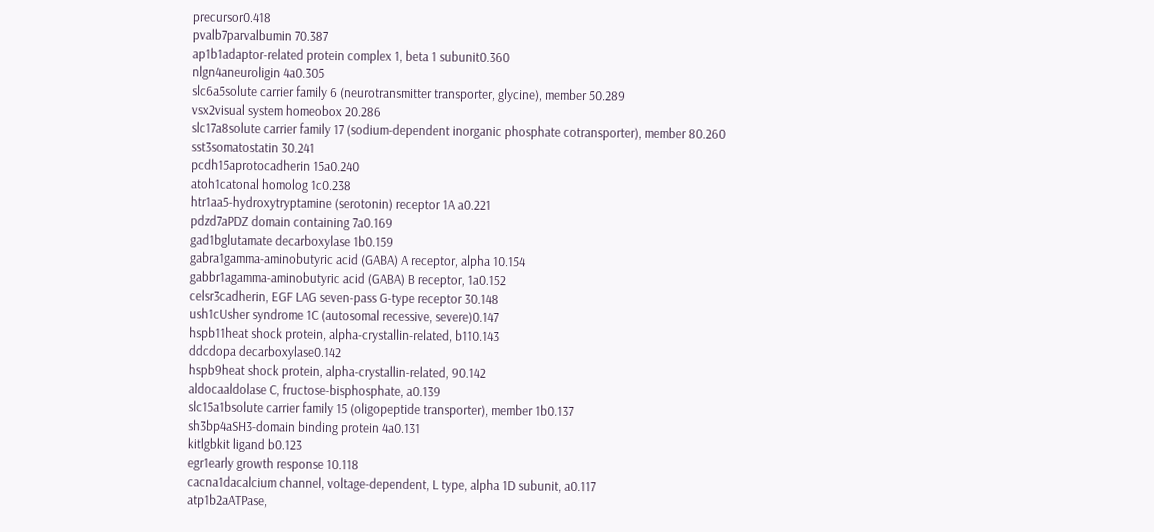precursor0.418
pvalb7parvalbumin 70.387
ap1b1adaptor-related protein complex 1, beta 1 subunit0.360
nlgn4aneuroligin 4a0.305
slc6a5solute carrier family 6 (neurotransmitter transporter, glycine), member 50.289
vsx2visual system homeobox 20.286
slc17a8solute carrier family 17 (sodium-dependent inorganic phosphate cotransporter), member 80.260
sst3somatostatin 30.241
pcdh15aprotocadherin 15a0.240
atoh1catonal homolog 1c0.238
htr1aa5-hydroxytryptamine (serotonin) receptor 1A a0.221
pdzd7aPDZ domain containing 7a0.169
gad1bglutamate decarboxylase 1b0.159
gabra1gamma-aminobutyric acid (GABA) A receptor, alpha 10.154
gabbr1agamma-aminobutyric acid (GABA) B receptor, 1a0.152
celsr3cadherin, EGF LAG seven-pass G-type receptor 30.148
ush1cUsher syndrome 1C (autosomal recessive, severe)0.147
hspb11heat shock protein, alpha-crystallin-related, b110.143
ddcdopa decarboxylase0.142
hspb9heat shock protein, alpha-crystallin-related, 90.142
aldocaaldolase C, fructose-bisphosphate, a0.139
slc15a1bsolute carrier family 15 (oligopeptide transporter), member 1b0.137
sh3bp4aSH3-domain binding protein 4a0.131
kitlgbkit ligand b0.123
egr1early growth response 10.118
cacna1dacalcium channel, voltage-dependent, L type, alpha 1D subunit, a0.117
atp1b2aATPase,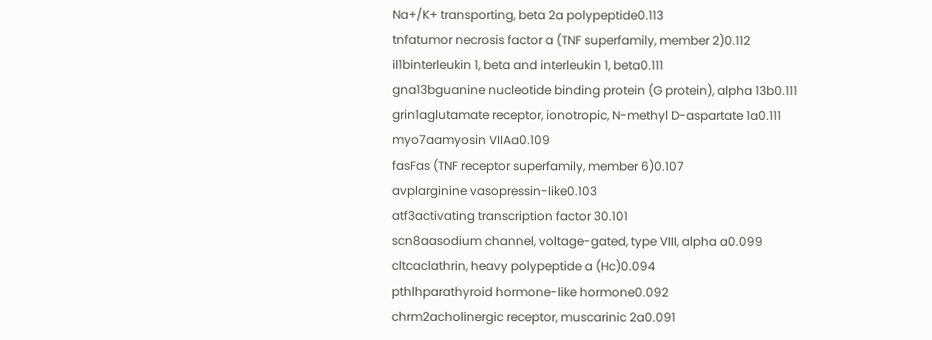Na+/K+ transporting, beta 2a polypeptide0.113
tnfatumor necrosis factor a (TNF superfamily, member 2)0.112
il1binterleukin 1, beta and interleukin 1, beta0.111
gna13bguanine nucleotide binding protein (G protein), alpha 13b0.111
grin1aglutamate receptor, ionotropic, N-methyl D-aspartate 1a0.111
myo7aamyosin VIIAa0.109
fasFas (TNF receptor superfamily, member 6)0.107
avplarginine vasopressin-like0.103
atf3activating transcription factor 30.101
scn8aasodium channel, voltage-gated, type VIII, alpha a0.099
cltcaclathrin, heavy polypeptide a (Hc)0.094
pthlhparathyroid hormone-like hormone0.092
chrm2acholinergic receptor, muscarinic 2a0.091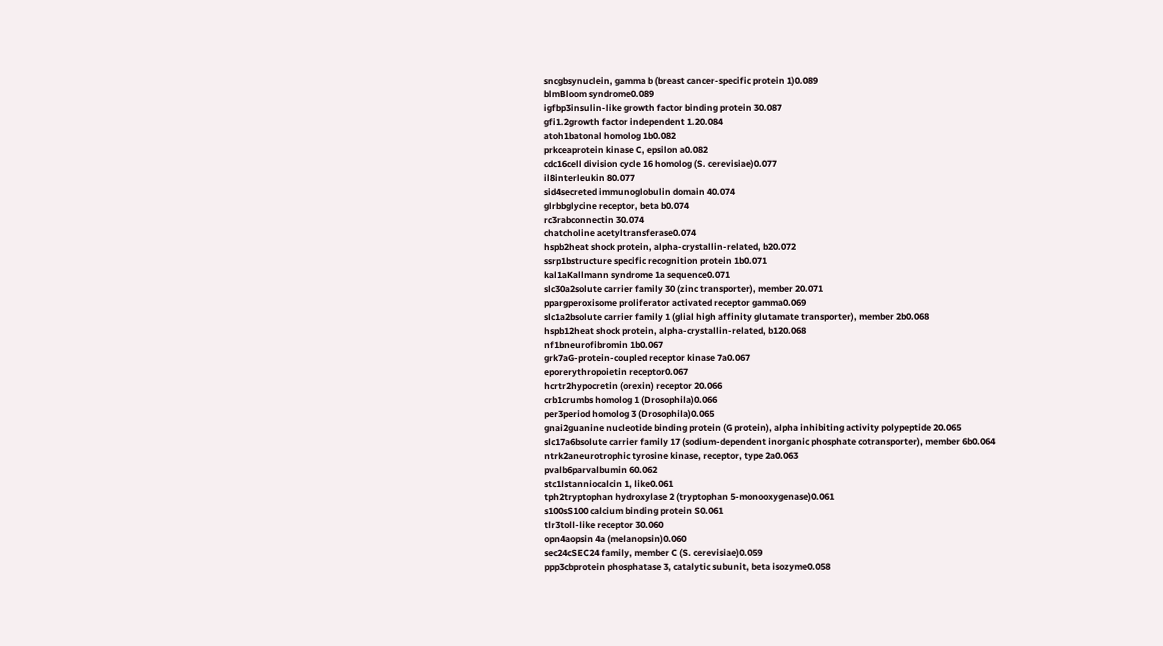sncgbsynuclein, gamma b (breast cancer-specific protein 1)0.089
blmBloom syndrome0.089
igfbp3insulin-like growth factor binding protein 30.087
gfi1.2growth factor independent 1.20.084
atoh1batonal homolog 1b0.082
prkceaprotein kinase C, epsilon a0.082
cdc16cell division cycle 16 homolog (S. cerevisiae)0.077
il8interleukin 80.077
sid4secreted immunoglobulin domain 40.074
glrbbglycine receptor, beta b0.074
rc3rabconnectin 30.074
chatcholine acetyltransferase0.074
hspb2heat shock protein, alpha-crystallin-related, b20.072
ssrp1bstructure specific recognition protein 1b0.071
kal1aKallmann syndrome 1a sequence0.071
slc30a2solute carrier family 30 (zinc transporter), member 20.071
ppargperoxisome proliferator activated receptor gamma0.069
slc1a2bsolute carrier family 1 (glial high affinity glutamate transporter), member 2b0.068
hspb12heat shock protein, alpha-crystallin-related, b120.068
nf1bneurofibromin 1b0.067
grk7aG-protein-coupled receptor kinase 7a0.067
eporerythropoietin receptor0.067
hcrtr2hypocretin (orexin) receptor 20.066
crb1crumbs homolog 1 (Drosophila)0.066
per3period homolog 3 (Drosophila)0.065
gnai2guanine nucleotide binding protein (G protein), alpha inhibiting activity polypeptide 20.065
slc17a6bsolute carrier family 17 (sodium-dependent inorganic phosphate cotransporter), member 6b0.064
ntrk2aneurotrophic tyrosine kinase, receptor, type 2a0.063
pvalb6parvalbumin 60.062
stc1lstanniocalcin 1, like0.061
tph2tryptophan hydroxylase 2 (tryptophan 5-monooxygenase)0.061
s100sS100 calcium binding protein S0.061
tlr3toll-like receptor 30.060
opn4aopsin 4a (melanopsin)0.060
sec24cSEC24 family, member C (S. cerevisiae)0.059
ppp3cbprotein phosphatase 3, catalytic subunit, beta isozyme0.058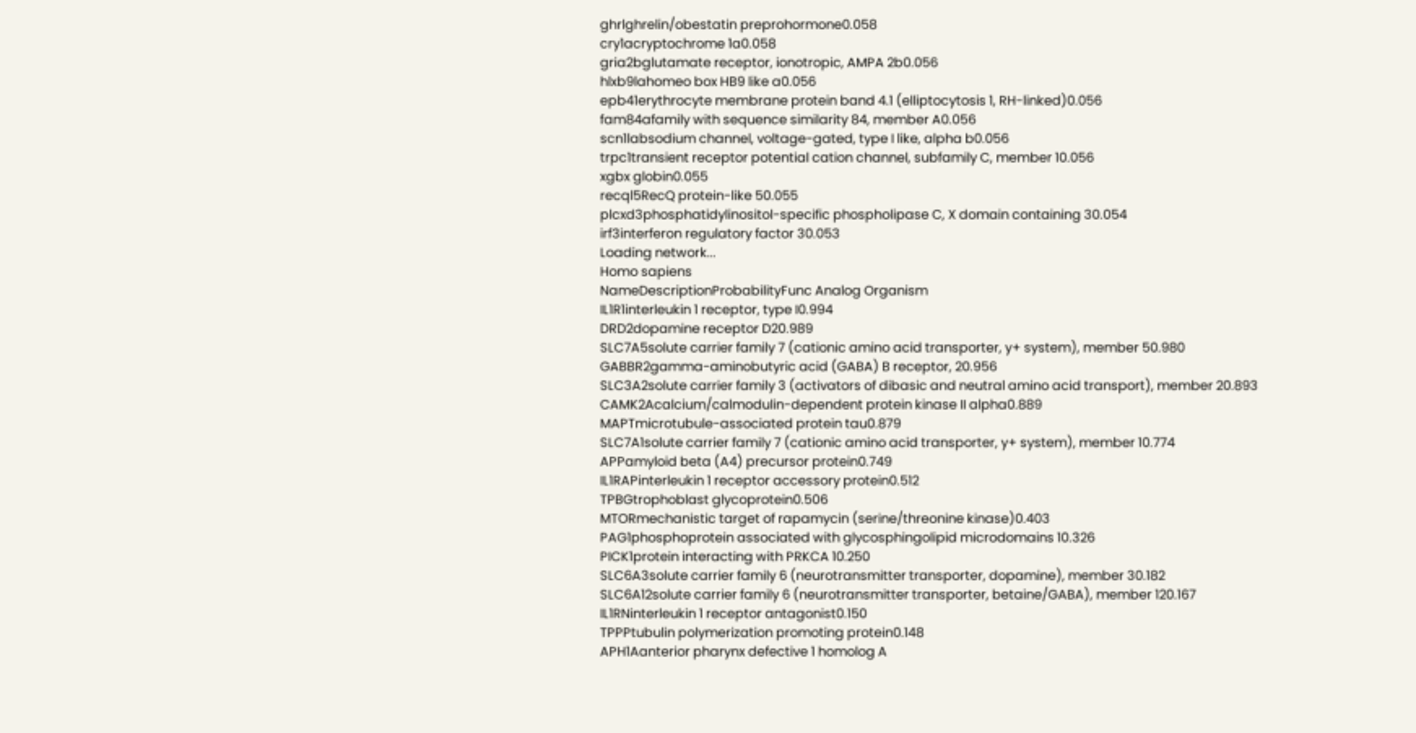ghrlghrelin/obestatin preprohormone0.058
cry1acryptochrome 1a0.058
gria2bglutamate receptor, ionotropic, AMPA 2b0.056
hlxb9lahomeo box HB9 like a0.056
epb41erythrocyte membrane protein band 4.1 (elliptocytosis 1, RH-linked)0.056
fam84afamily with sequence similarity 84, member A0.056
scn1labsodium channel, voltage-gated, type I like, alpha b0.056
trpc1transient receptor potential cation channel, subfamily C, member 10.056
xgbx globin0.055
recql5RecQ protein-like 50.055
plcxd3phosphatidylinositol-specific phospholipase C, X domain containing 30.054
irf3interferon regulatory factor 30.053
Loading network...
Homo sapiens
NameDescriptionProbabilityFunc Analog Organism
IL1R1interleukin 1 receptor, type I0.994
DRD2dopamine receptor D20.989
SLC7A5solute carrier family 7 (cationic amino acid transporter, y+ system), member 50.980
GABBR2gamma-aminobutyric acid (GABA) B receptor, 20.956
SLC3A2solute carrier family 3 (activators of dibasic and neutral amino acid transport), member 20.893
CAMK2Acalcium/calmodulin-dependent protein kinase II alpha0.889
MAPTmicrotubule-associated protein tau0.879
SLC7A1solute carrier family 7 (cationic amino acid transporter, y+ system), member 10.774
APPamyloid beta (A4) precursor protein0.749
IL1RAPinterleukin 1 receptor accessory protein0.512
TPBGtrophoblast glycoprotein0.506
MTORmechanistic target of rapamycin (serine/threonine kinase)0.403
PAG1phosphoprotein associated with glycosphingolipid microdomains 10.326
PICK1protein interacting with PRKCA 10.250
SLC6A3solute carrier family 6 (neurotransmitter transporter, dopamine), member 30.182
SLC6A12solute carrier family 6 (neurotransmitter transporter, betaine/GABA), member 120.167
IL1RNinterleukin 1 receptor antagonist0.150
TPPPtubulin polymerization promoting protein0.148
APH1Aanterior pharynx defective 1 homolog A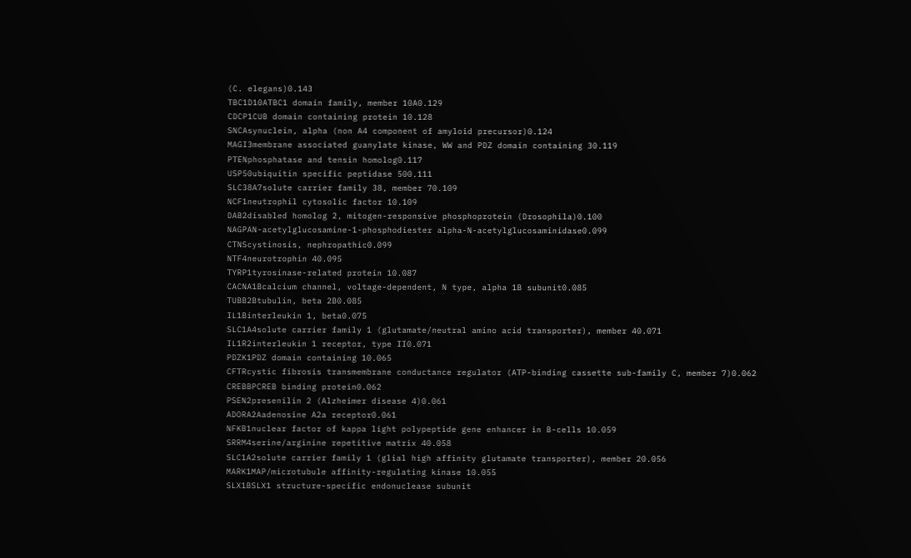(C. elegans)0.143
TBC1D10ATBC1 domain family, member 10A0.129
CDCP1CUB domain containing protein 10.128
SNCAsynuclein, alpha (non A4 component of amyloid precursor)0.124
MAGI3membrane associated guanylate kinase, WW and PDZ domain containing 30.119
PTENphosphatase and tensin homolog0.117
USP50ubiquitin specific peptidase 500.111
SLC38A7solute carrier family 38, member 70.109
NCF1neutrophil cytosolic factor 10.109
DAB2disabled homolog 2, mitogen-responsive phosphoprotein (Drosophila)0.100
NAGPAN-acetylglucosamine-1-phosphodiester alpha-N-acetylglucosaminidase0.099
CTNScystinosis, nephropathic0.099
NTF4neurotrophin 40.095
TYRP1tyrosinase-related protein 10.087
CACNA1Bcalcium channel, voltage-dependent, N type, alpha 1B subunit0.085
TUBB2Btubulin, beta 2B0.085
IL1Binterleukin 1, beta0.075
SLC1A4solute carrier family 1 (glutamate/neutral amino acid transporter), member 40.071
IL1R2interleukin 1 receptor, type II0.071
PDZK1PDZ domain containing 10.065
CFTRcystic fibrosis transmembrane conductance regulator (ATP-binding cassette sub-family C, member 7)0.062
CREBBPCREB binding protein0.062
PSEN2presenilin 2 (Alzheimer disease 4)0.061
ADORA2Aadenosine A2a receptor0.061
NFKB1nuclear factor of kappa light polypeptide gene enhancer in B-cells 10.059
SRRM4serine/arginine repetitive matrix 40.058
SLC1A2solute carrier family 1 (glial high affinity glutamate transporter), member 20.056
MARK1MAP/microtubule affinity-regulating kinase 10.055
SLX1BSLX1 structure-specific endonuclease subunit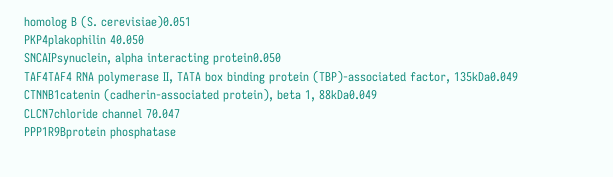homolog B (S. cerevisiae)0.051
PKP4plakophilin 40.050
SNCAIPsynuclein, alpha interacting protein0.050
TAF4TAF4 RNA polymerase II, TATA box binding protein (TBP)-associated factor, 135kDa0.049
CTNNB1catenin (cadherin-associated protein), beta 1, 88kDa0.049
CLCN7chloride channel 70.047
PPP1R9Bprotein phosphatase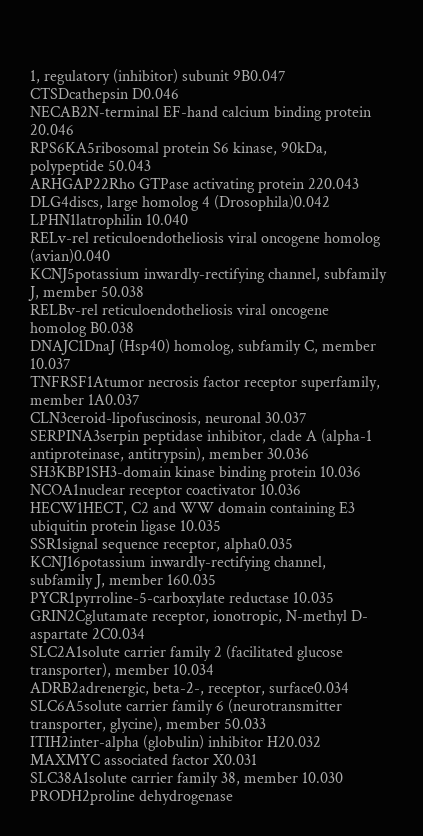1, regulatory (inhibitor) subunit 9B0.047
CTSDcathepsin D0.046
NECAB2N-terminal EF-hand calcium binding protein 20.046
RPS6KA5ribosomal protein S6 kinase, 90kDa, polypeptide 50.043
ARHGAP22Rho GTPase activating protein 220.043
DLG4discs, large homolog 4 (Drosophila)0.042
LPHN1latrophilin 10.040
RELv-rel reticuloendotheliosis viral oncogene homolog (avian)0.040
KCNJ5potassium inwardly-rectifying channel, subfamily J, member 50.038
RELBv-rel reticuloendotheliosis viral oncogene homolog B0.038
DNAJC1DnaJ (Hsp40) homolog, subfamily C, member 10.037
TNFRSF1Atumor necrosis factor receptor superfamily, member 1A0.037
CLN3ceroid-lipofuscinosis, neuronal 30.037
SERPINA3serpin peptidase inhibitor, clade A (alpha-1 antiproteinase, antitrypsin), member 30.036
SH3KBP1SH3-domain kinase binding protein 10.036
NCOA1nuclear receptor coactivator 10.036
HECW1HECT, C2 and WW domain containing E3 ubiquitin protein ligase 10.035
SSR1signal sequence receptor, alpha0.035
KCNJ16potassium inwardly-rectifying channel, subfamily J, member 160.035
PYCR1pyrroline-5-carboxylate reductase 10.035
GRIN2Cglutamate receptor, ionotropic, N-methyl D-aspartate 2C0.034
SLC2A1solute carrier family 2 (facilitated glucose transporter), member 10.034
ADRB2adrenergic, beta-2-, receptor, surface0.034
SLC6A5solute carrier family 6 (neurotransmitter transporter, glycine), member 50.033
ITIH2inter-alpha (globulin) inhibitor H20.032
MAXMYC associated factor X0.031
SLC38A1solute carrier family 38, member 10.030
PRODH2proline dehydrogenase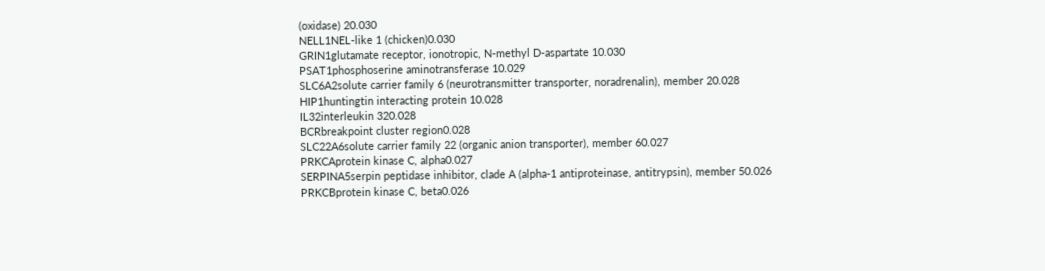(oxidase) 20.030
NELL1NEL-like 1 (chicken)0.030
GRIN1glutamate receptor, ionotropic, N-methyl D-aspartate 10.030
PSAT1phosphoserine aminotransferase 10.029
SLC6A2solute carrier family 6 (neurotransmitter transporter, noradrenalin), member 20.028
HIP1huntingtin interacting protein 10.028
IL32interleukin 320.028
BCRbreakpoint cluster region0.028
SLC22A6solute carrier family 22 (organic anion transporter), member 60.027
PRKCAprotein kinase C, alpha0.027
SERPINA5serpin peptidase inhibitor, clade A (alpha-1 antiproteinase, antitrypsin), member 50.026
PRKCBprotein kinase C, beta0.026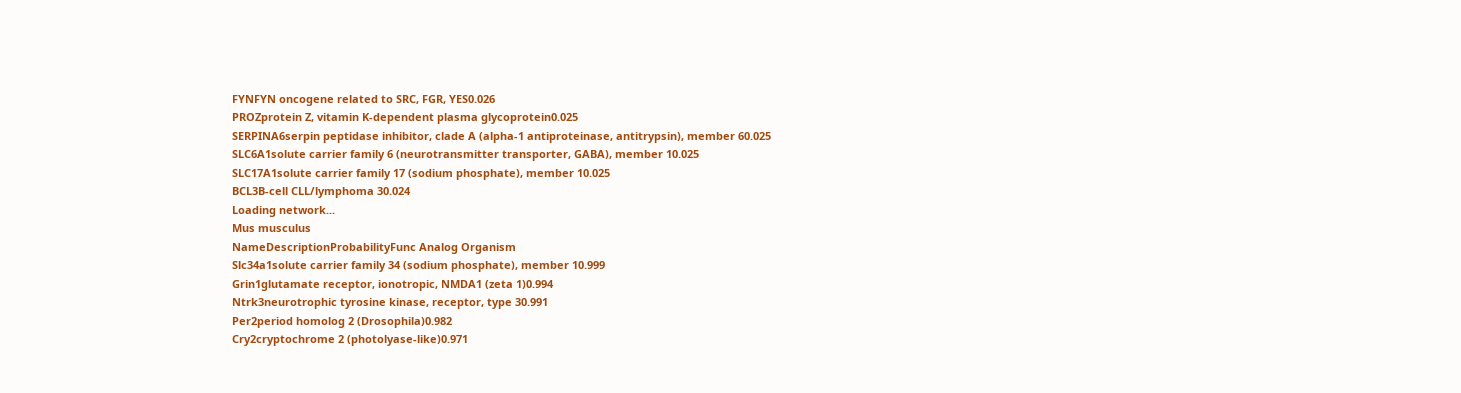FYNFYN oncogene related to SRC, FGR, YES0.026
PROZprotein Z, vitamin K-dependent plasma glycoprotein0.025
SERPINA6serpin peptidase inhibitor, clade A (alpha-1 antiproteinase, antitrypsin), member 60.025
SLC6A1solute carrier family 6 (neurotransmitter transporter, GABA), member 10.025
SLC17A1solute carrier family 17 (sodium phosphate), member 10.025
BCL3B-cell CLL/lymphoma 30.024
Loading network...
Mus musculus
NameDescriptionProbabilityFunc Analog Organism
Slc34a1solute carrier family 34 (sodium phosphate), member 10.999
Grin1glutamate receptor, ionotropic, NMDA1 (zeta 1)0.994
Ntrk3neurotrophic tyrosine kinase, receptor, type 30.991
Per2period homolog 2 (Drosophila)0.982
Cry2cryptochrome 2 (photolyase-like)0.971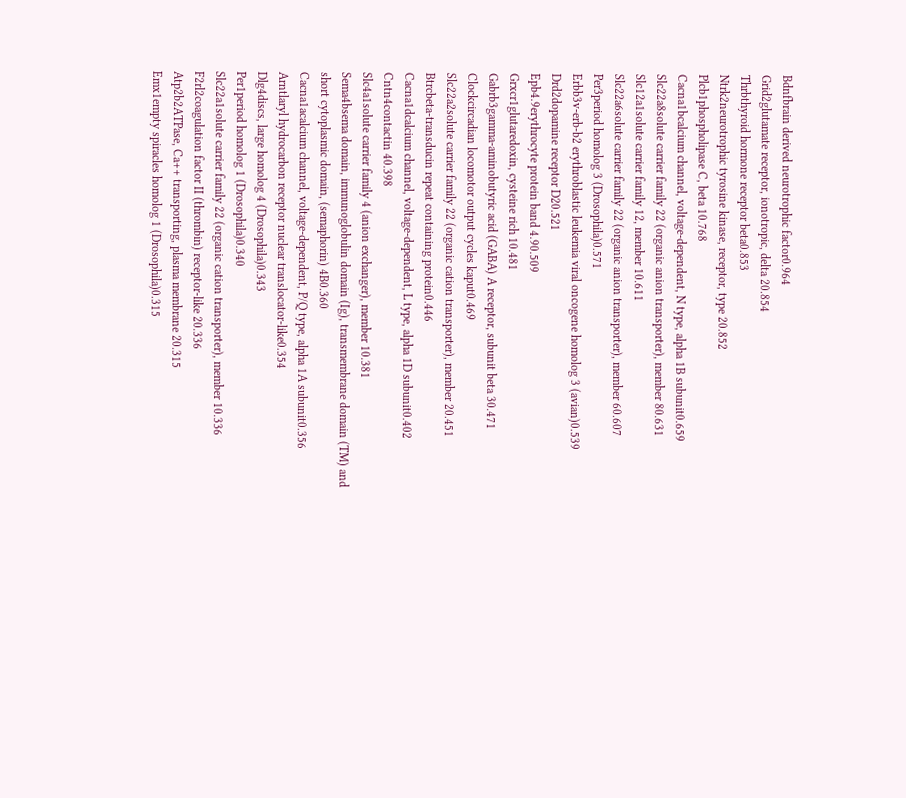Bdnfbrain derived neurotrophic factor0.964
Grid2glutamate receptor, ionotropic, delta 20.854
Thrbthyroid hormone receptor beta0.853
Ntrk2neurotrophic tyrosine kinase, receptor, type 20.852
Plcb1phospholipase C, beta 10.768
Cacna1bcalcium channel, voltage-dependent, N type, alpha 1B subunit0.659
Slc22a8solute carrier family 22 (organic anion transporter), member 80.631
Slc12a1solute carrier family 12, member 10.611
Slc22a6solute carrier family 22 (organic anion transporter), member 60.607
Per3period homolog 3 (Drosophila)0.571
Erbb3v-erb-b2 erythroblastic leukemia viral oncogene homolog 3 (avian)0.539
Drd2dopamine receptor D20.521
Epb4.9erythrocyte protein band 4.90.509
Grxcr1glutaredoxin, cysteine rich 10.481
Gabrb3gamma-aminobutyric acid (GABA) A receptor, subunit beta 30.471
Clockcircadian locomotor output cycles kaput0.469
Slc22a2solute carrier family 22 (organic cation transporter), member 20.451
Btrcbeta-transducin repeat containing protein0.446
Cacna1dcalcium channel, voltage-dependent, L type, alpha 1D subunit0.402
Cntn4contactin 40.398
Slc4a1solute carrier family 4 (anion exchanger), member 10.381
Sema4bsema domain, immunoglobulin domain (Ig), transmembrane domain (TM) and short cytoplasmic domain, (semaphorin) 4B0.360
Cacna1acalcium channel, voltage-dependent, P/Q type, alpha 1A subunit0.356
Arntlaryl hydrocarbon receptor nuclear translocator-like0.354
Dlg4discs, large homolog 4 (Drosophila)0.343
Per1period homolog 1 (Drosophila)0.340
Slc22a1solute carrier family 22 (organic cation transporter), member 10.336
F2rl2coagulation factor II (thrombin) receptor-like 20.336
Atp2b2ATPase, Ca++ transporting, plasma membrane 20.315
Emx1empty spiracles homolog 1 (Drosophila)0.315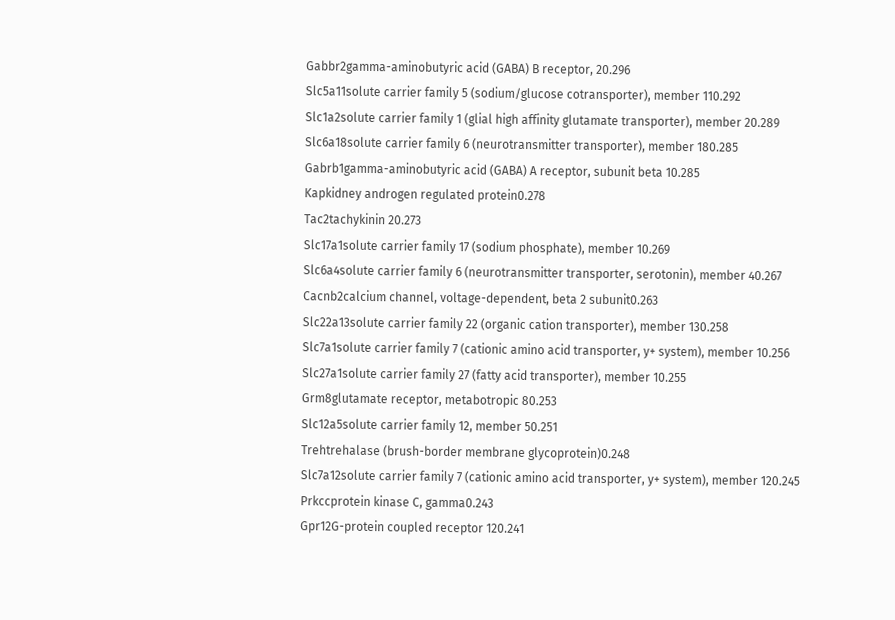Gabbr2gamma-aminobutyric acid (GABA) B receptor, 20.296
Slc5a11solute carrier family 5 (sodium/glucose cotransporter), member 110.292
Slc1a2solute carrier family 1 (glial high affinity glutamate transporter), member 20.289
Slc6a18solute carrier family 6 (neurotransmitter transporter), member 180.285
Gabrb1gamma-aminobutyric acid (GABA) A receptor, subunit beta 10.285
Kapkidney androgen regulated protein0.278
Tac2tachykinin 20.273
Slc17a1solute carrier family 17 (sodium phosphate), member 10.269
Slc6a4solute carrier family 6 (neurotransmitter transporter, serotonin), member 40.267
Cacnb2calcium channel, voltage-dependent, beta 2 subunit0.263
Slc22a13solute carrier family 22 (organic cation transporter), member 130.258
Slc7a1solute carrier family 7 (cationic amino acid transporter, y+ system), member 10.256
Slc27a1solute carrier family 27 (fatty acid transporter), member 10.255
Grm8glutamate receptor, metabotropic 80.253
Slc12a5solute carrier family 12, member 50.251
Trehtrehalase (brush-border membrane glycoprotein)0.248
Slc7a12solute carrier family 7 (cationic amino acid transporter, y+ system), member 120.245
Prkccprotein kinase C, gamma0.243
Gpr12G-protein coupled receptor 120.241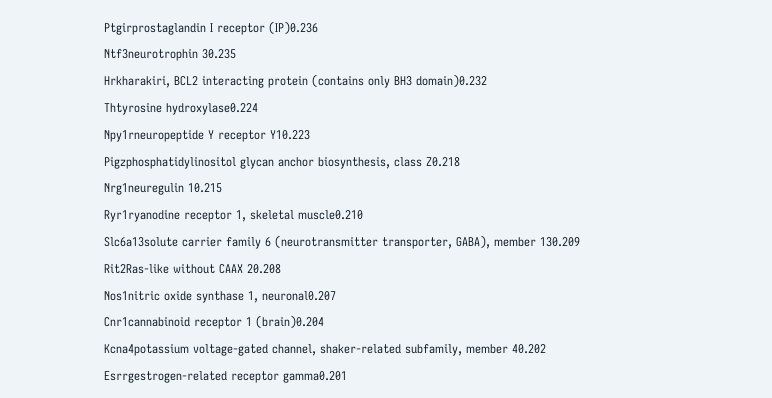Ptgirprostaglandin I receptor (IP)0.236
Ntf3neurotrophin 30.235
Hrkharakiri, BCL2 interacting protein (contains only BH3 domain)0.232
Thtyrosine hydroxylase0.224
Npy1rneuropeptide Y receptor Y10.223
Pigzphosphatidylinositol glycan anchor biosynthesis, class Z0.218
Nrg1neuregulin 10.215
Ryr1ryanodine receptor 1, skeletal muscle0.210
Slc6a13solute carrier family 6 (neurotransmitter transporter, GABA), member 130.209
Rit2Ras-like without CAAX 20.208
Nos1nitric oxide synthase 1, neuronal0.207
Cnr1cannabinoid receptor 1 (brain)0.204
Kcna4potassium voltage-gated channel, shaker-related subfamily, member 40.202
Esrrgestrogen-related receptor gamma0.201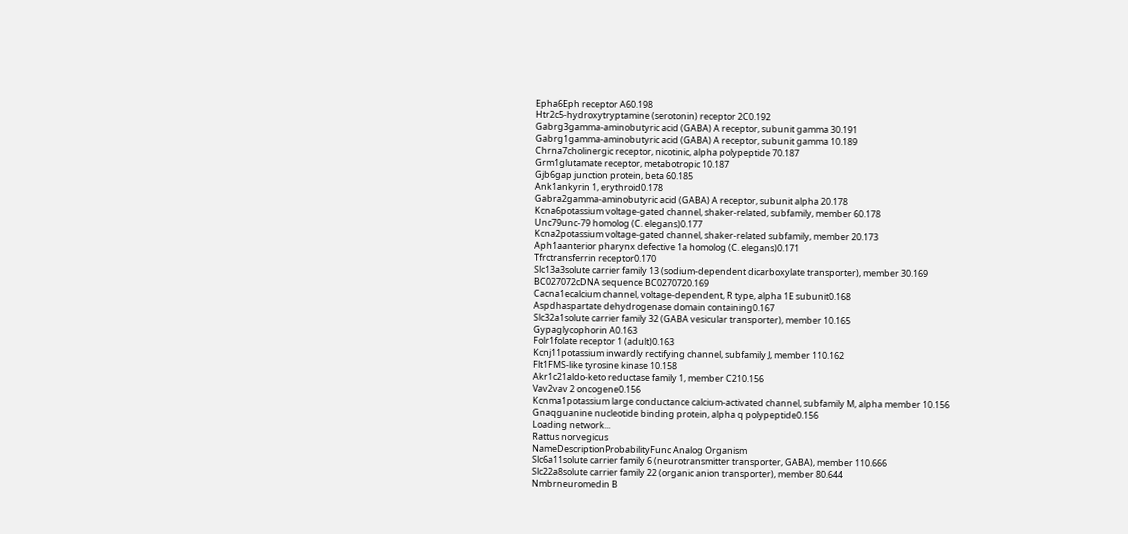Epha6Eph receptor A60.198
Htr2c5-hydroxytryptamine (serotonin) receptor 2C0.192
Gabrg3gamma-aminobutyric acid (GABA) A receptor, subunit gamma 30.191
Gabrg1gamma-aminobutyric acid (GABA) A receptor, subunit gamma 10.189
Chrna7cholinergic receptor, nicotinic, alpha polypeptide 70.187
Grm1glutamate receptor, metabotropic 10.187
Gjb6gap junction protein, beta 60.185
Ank1ankyrin 1, erythroid0.178
Gabra2gamma-aminobutyric acid (GABA) A receptor, subunit alpha 20.178
Kcna6potassium voltage-gated channel, shaker-related, subfamily, member 60.178
Unc79unc-79 homolog (C. elegans)0.177
Kcna2potassium voltage-gated channel, shaker-related subfamily, member 20.173
Aph1aanterior pharynx defective 1a homolog (C. elegans)0.171
Tfrctransferrin receptor0.170
Slc13a3solute carrier family 13 (sodium-dependent dicarboxylate transporter), member 30.169
BC027072cDNA sequence BC0270720.169
Cacna1ecalcium channel, voltage-dependent, R type, alpha 1E subunit0.168
Aspdhaspartate dehydrogenase domain containing0.167
Slc32a1solute carrier family 32 (GABA vesicular transporter), member 10.165
Gypaglycophorin A0.163
Folr1folate receptor 1 (adult)0.163
Kcnj11potassium inwardly rectifying channel, subfamily J, member 110.162
Flt1FMS-like tyrosine kinase 10.158
Akr1c21aldo-keto reductase family 1, member C210.156
Vav2vav 2 oncogene0.156
Kcnma1potassium large conductance calcium-activated channel, subfamily M, alpha member 10.156
Gnaqguanine nucleotide binding protein, alpha q polypeptide0.156
Loading network...
Rattus norvegicus
NameDescriptionProbabilityFunc Analog Organism
Slc6a11solute carrier family 6 (neurotransmitter transporter, GABA), member 110.666
Slc22a8solute carrier family 22 (organic anion transporter), member 80.644
Nmbrneuromedin B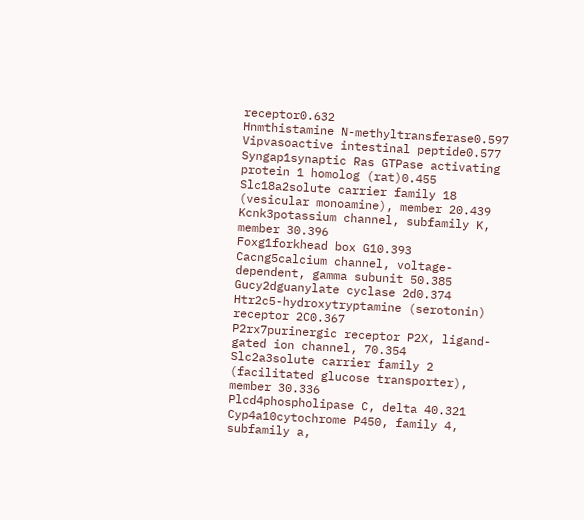receptor0.632
Hnmthistamine N-methyltransferase0.597
Vipvasoactive intestinal peptide0.577
Syngap1synaptic Ras GTPase activating protein 1 homolog (rat)0.455
Slc18a2solute carrier family 18 (vesicular monoamine), member 20.439
Kcnk3potassium channel, subfamily K, member 30.396
Foxg1forkhead box G10.393
Cacng5calcium channel, voltage-dependent, gamma subunit 50.385
Gucy2dguanylate cyclase 2d0.374
Htr2c5-hydroxytryptamine (serotonin) receptor 2C0.367
P2rx7purinergic receptor P2X, ligand-gated ion channel, 70.354
Slc2a3solute carrier family 2 (facilitated glucose transporter), member 30.336
Plcd4phospholipase C, delta 40.321
Cyp4a10cytochrome P450, family 4, subfamily a,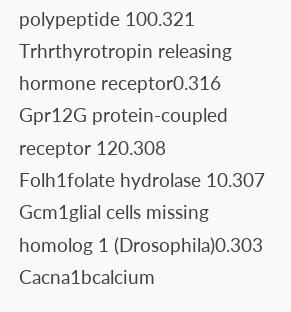polypeptide 100.321
Trhrthyrotropin releasing hormone receptor0.316
Gpr12G protein-coupled receptor 120.308
Folh1folate hydrolase 10.307
Gcm1glial cells missing homolog 1 (Drosophila)0.303
Cacna1bcalcium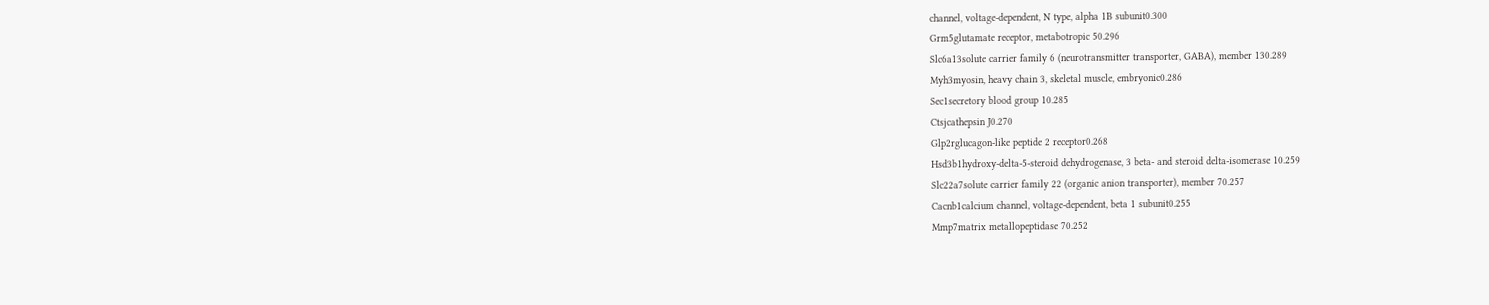channel, voltage-dependent, N type, alpha 1B subunit0.300
Grm5glutamate receptor, metabotropic 50.296
Slc6a13solute carrier family 6 (neurotransmitter transporter, GABA), member 130.289
Myh3myosin, heavy chain 3, skeletal muscle, embryonic0.286
Sec1secretory blood group 10.285
Ctsjcathepsin J0.270
Glp2rglucagon-like peptide 2 receptor0.268
Hsd3b1hydroxy-delta-5-steroid dehydrogenase, 3 beta- and steroid delta-isomerase 10.259
Slc22a7solute carrier family 22 (organic anion transporter), member 70.257
Cacnb1calcium channel, voltage-dependent, beta 1 subunit0.255
Mmp7matrix metallopeptidase 70.252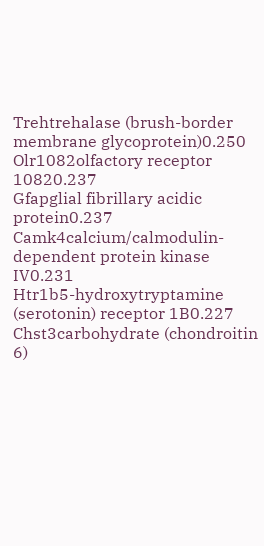Trehtrehalase (brush-border membrane glycoprotein)0.250
Olr1082olfactory receptor 10820.237
Gfapglial fibrillary acidic protein0.237
Camk4calcium/calmodulin-dependent protein kinase IV0.231
Htr1b5-hydroxytryptamine (serotonin) receptor 1B0.227
Chst3carbohydrate (chondroitin 6)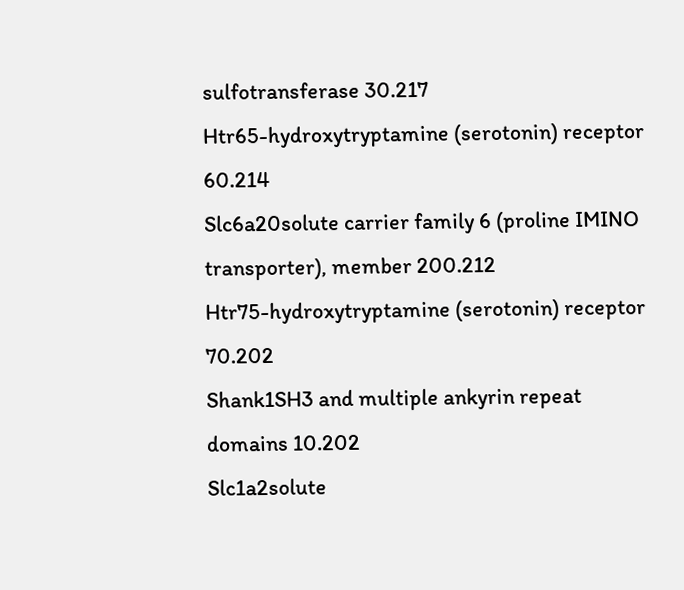sulfotransferase 30.217
Htr65-hydroxytryptamine (serotonin) receptor 60.214
Slc6a20solute carrier family 6 (proline IMINO transporter), member 200.212
Htr75-hydroxytryptamine (serotonin) receptor 70.202
Shank1SH3 and multiple ankyrin repeat domains 10.202
Slc1a2solute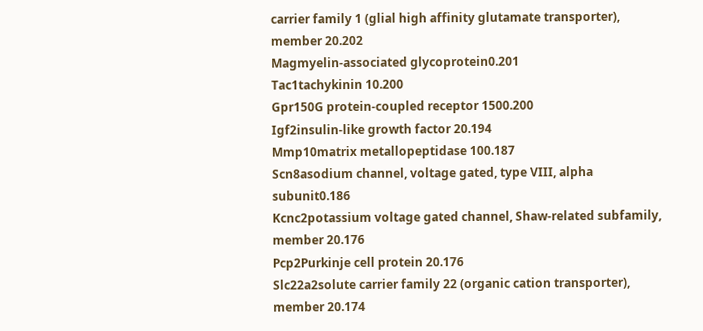carrier family 1 (glial high affinity glutamate transporter), member 20.202
Magmyelin-associated glycoprotein0.201
Tac1tachykinin 10.200
Gpr150G protein-coupled receptor 1500.200
Igf2insulin-like growth factor 20.194
Mmp10matrix metallopeptidase 100.187
Scn8asodium channel, voltage gated, type VIII, alpha subunit0.186
Kcnc2potassium voltage gated channel, Shaw-related subfamily, member 20.176
Pcp2Purkinje cell protein 20.176
Slc22a2solute carrier family 22 (organic cation transporter), member 20.174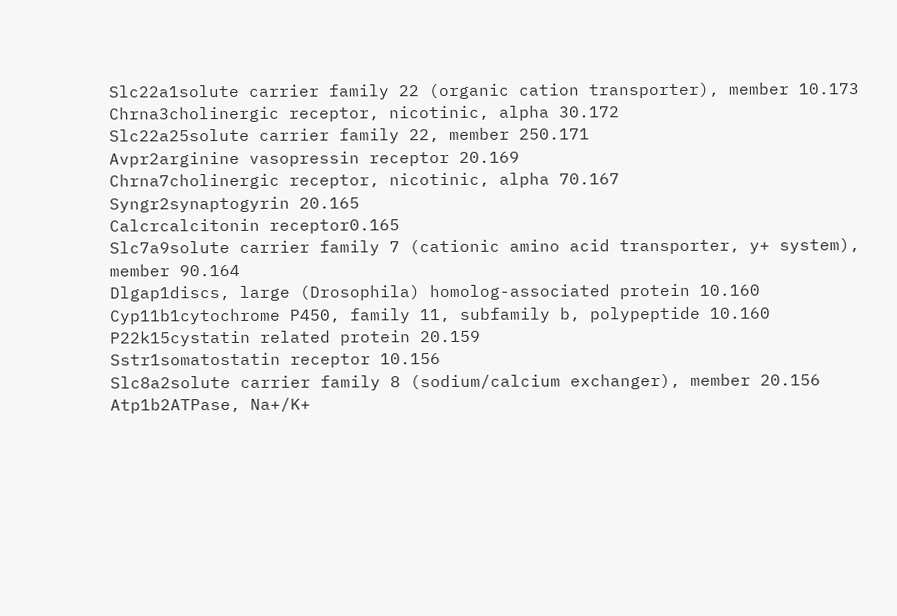Slc22a1solute carrier family 22 (organic cation transporter), member 10.173
Chrna3cholinergic receptor, nicotinic, alpha 30.172
Slc22a25solute carrier family 22, member 250.171
Avpr2arginine vasopressin receptor 20.169
Chrna7cholinergic receptor, nicotinic, alpha 70.167
Syngr2synaptogyrin 20.165
Calcrcalcitonin receptor0.165
Slc7a9solute carrier family 7 (cationic amino acid transporter, y+ system), member 90.164
Dlgap1discs, large (Drosophila) homolog-associated protein 10.160
Cyp11b1cytochrome P450, family 11, subfamily b, polypeptide 10.160
P22k15cystatin related protein 20.159
Sstr1somatostatin receptor 10.156
Slc8a2solute carrier family 8 (sodium/calcium exchanger), member 20.156
Atp1b2ATPase, Na+/K+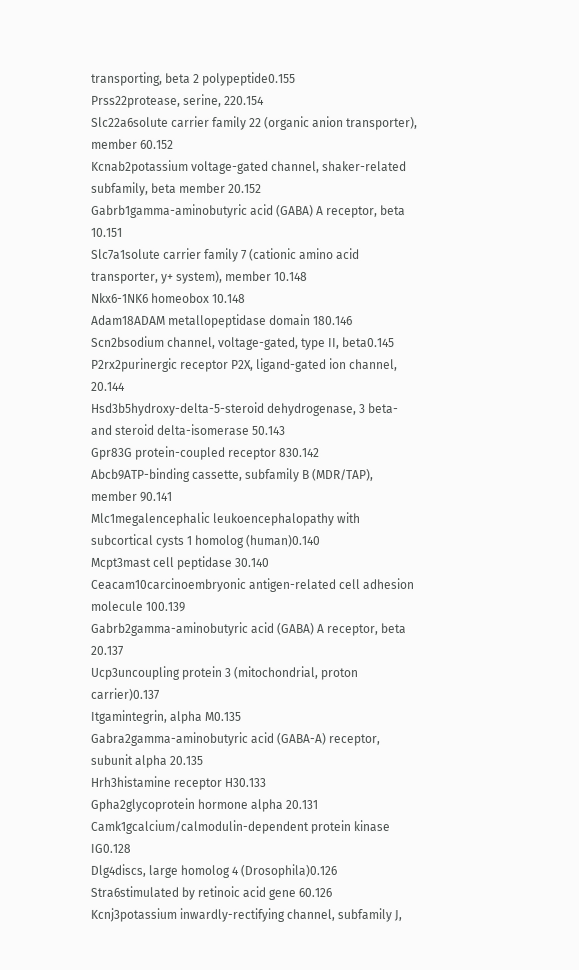transporting, beta 2 polypeptide0.155
Prss22protease, serine, 220.154
Slc22a6solute carrier family 22 (organic anion transporter), member 60.152
Kcnab2potassium voltage-gated channel, shaker-related subfamily, beta member 20.152
Gabrb1gamma-aminobutyric acid (GABA) A receptor, beta 10.151
Slc7a1solute carrier family 7 (cationic amino acid transporter, y+ system), member 10.148
Nkx6-1NK6 homeobox 10.148
Adam18ADAM metallopeptidase domain 180.146
Scn2bsodium channel, voltage-gated, type II, beta0.145
P2rx2purinergic receptor P2X, ligand-gated ion channel, 20.144
Hsd3b5hydroxy-delta-5-steroid dehydrogenase, 3 beta- and steroid delta-isomerase 50.143
Gpr83G protein-coupled receptor 830.142
Abcb9ATP-binding cassette, subfamily B (MDR/TAP), member 90.141
Mlc1megalencephalic leukoencephalopathy with subcortical cysts 1 homolog (human)0.140
Mcpt3mast cell peptidase 30.140
Ceacam10carcinoembryonic antigen-related cell adhesion molecule 100.139
Gabrb2gamma-aminobutyric acid (GABA) A receptor, beta 20.137
Ucp3uncoupling protein 3 (mitochondrial, proton carrier)0.137
Itgamintegrin, alpha M0.135
Gabra2gamma-aminobutyric acid (GABA-A) receptor, subunit alpha 20.135
Hrh3histamine receptor H30.133
Gpha2glycoprotein hormone alpha 20.131
Camk1gcalcium/calmodulin-dependent protein kinase IG0.128
Dlg4discs, large homolog 4 (Drosophila)0.126
Stra6stimulated by retinoic acid gene 60.126
Kcnj3potassium inwardly-rectifying channel, subfamily J,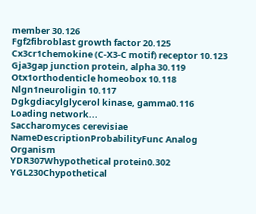member 30.126
Fgf2fibroblast growth factor 20.125
Cx3cr1chemokine (C-X3-C motif) receptor 10.123
Gja3gap junction protein, alpha 30.119
Otx1orthodenticle homeobox 10.118
Nlgn1neuroligin 10.117
Dgkgdiacylglycerol kinase, gamma0.116
Loading network...
Saccharomyces cerevisiae
NameDescriptionProbabilityFunc Analog Organism
YDR307Whypothetical protein0.302
YGL230Chypothetical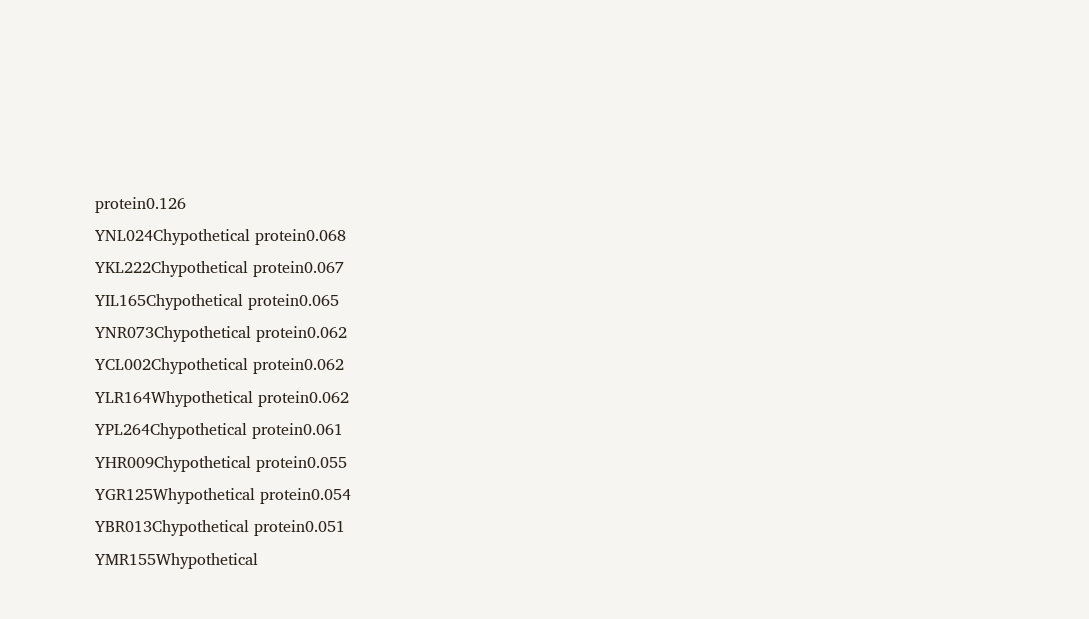protein0.126
YNL024Chypothetical protein0.068
YKL222Chypothetical protein0.067
YIL165Chypothetical protein0.065
YNR073Chypothetical protein0.062
YCL002Chypothetical protein0.062
YLR164Whypothetical protein0.062
YPL264Chypothetical protein0.061
YHR009Chypothetical protein0.055
YGR125Whypothetical protein0.054
YBR013Chypothetical protein0.051
YMR155Whypothetical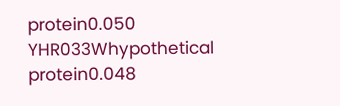protein0.050
YHR033Whypothetical protein0.048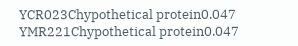YCR023Chypothetical protein0.047
YMR221Chypothetical protein0.047